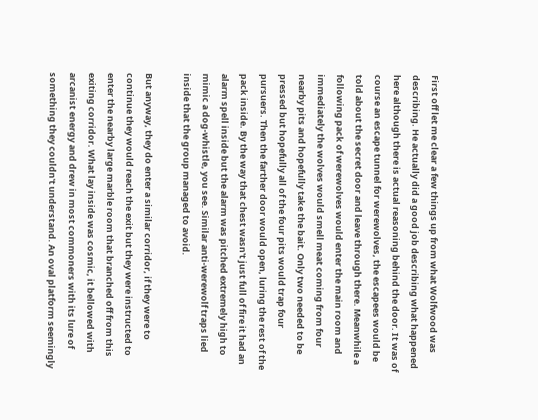First off let me clear a few things up from what Wolfwood was describing. He actually did a good job describing what happened here although there is actual reasoning behind the door. It was of course an escape tunnel for werewolves, the escapees would be told about the secret door and leave through there. Meanwhile a following pack of werewolves would enter the main room and immediately the wolves would smell meat coming from four nearby pits and hopefully take the bait. Only two needed to be pressed but hopefully all of the four pits would trap four pursuers. Then the farther door would open, luring the rest of the pack inside. By the way that chest wasn't just full of fire it had an alarm spell inside but the alarm was pitched extremely high to mimic a dog-whistle, you see. Similar anti-werewolf traps lied inside that the group managed to avoid.

But anyway, they do enter a similar corridor, if they were to continue they would reach the exit but they were instructed to enter the nearby large marble room that branched off from this exiting corridor. What lay inside was cosmic, it bellowed with arcanist energy and drew in most commoners with its lure of something they couldn't understand. An oval platform seemingly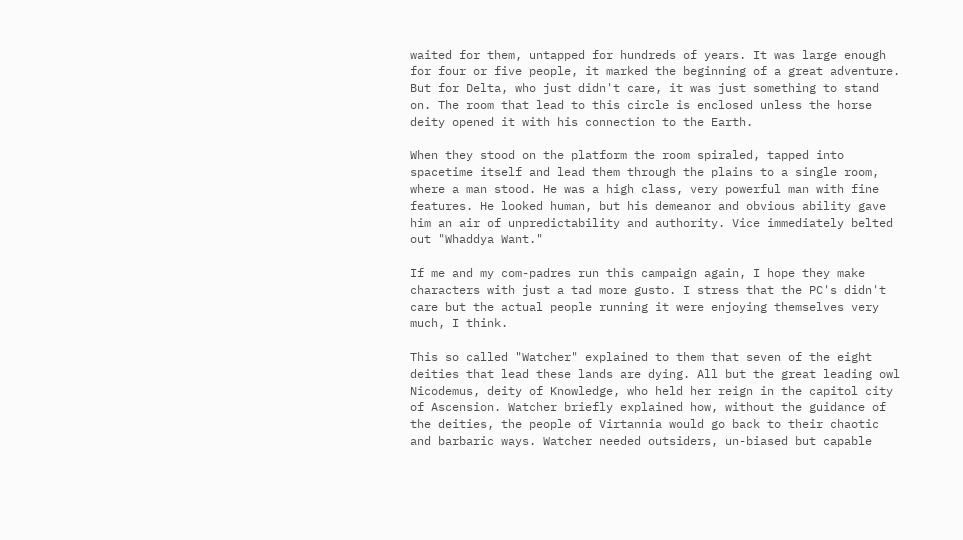waited for them, untapped for hundreds of years. It was large enough for four or five people, it marked the beginning of a great adventure. But for Delta, who just didn't care, it was just something to stand on. The room that lead to this circle is enclosed unless the horse deity opened it with his connection to the Earth.

When they stood on the platform the room spiraled, tapped into spacetime itself and lead them through the plains to a single room, where a man stood. He was a high class, very powerful man with fine features. He looked human, but his demeanor and obvious ability gave him an air of unpredictability and authority. Vice immediately belted out "Whaddya Want."

If me and my com-padres run this campaign again, I hope they make characters with just a tad more gusto. I stress that the PC's didn't care but the actual people running it were enjoying themselves very much, I think.

This so called "Watcher" explained to them that seven of the eight deities that lead these lands are dying. All but the great leading owl Nicodemus, deity of Knowledge, who held her reign in the capitol city of Ascension. Watcher briefly explained how, without the guidance of the deities, the people of Virtannia would go back to their chaotic and barbaric ways. Watcher needed outsiders, un-biased but capable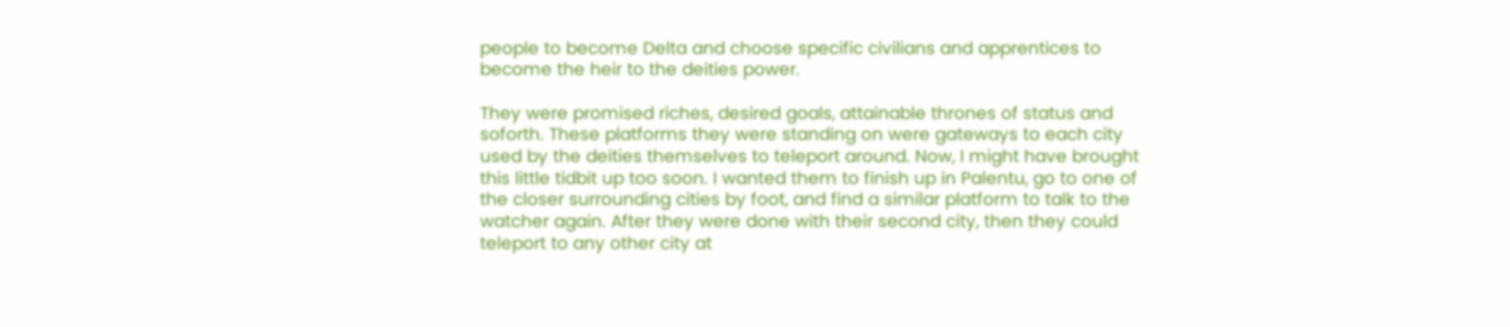people to become Delta and choose specific civilians and apprentices to become the heir to the deities power.

They were promised riches, desired goals, attainable thrones of status and soforth. These platforms they were standing on were gateways to each city used by the deities themselves to teleport around. Now, I might have brought this little tidbit up too soon. I wanted them to finish up in Palentu, go to one of the closer surrounding cities by foot, and find a similar platform to talk to the watcher again. After they were done with their second city, then they could teleport to any other city at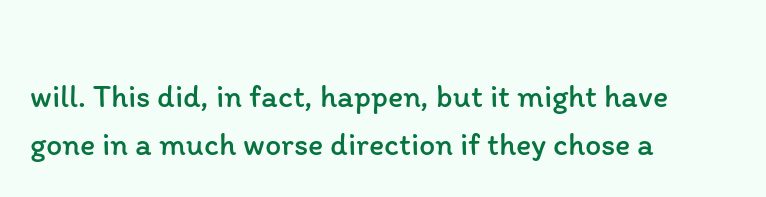will. This did, in fact, happen, but it might have gone in a much worse direction if they chose a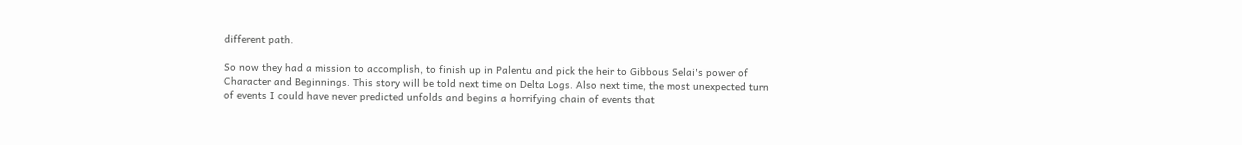different path.

So now they had a mission to accomplish, to finish up in Palentu and pick the heir to Gibbous Selai's power of Character and Beginnings. This story will be told next time on Delta Logs. Also next time, the most unexpected turn of events I could have never predicted unfolds and begins a horrifying chain of events that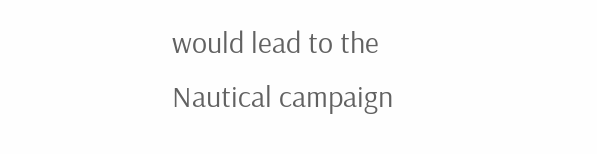would lead to the Nautical campaign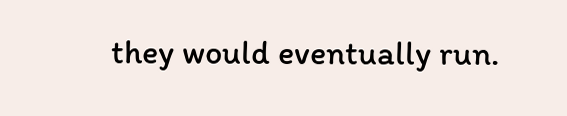they would eventually run.